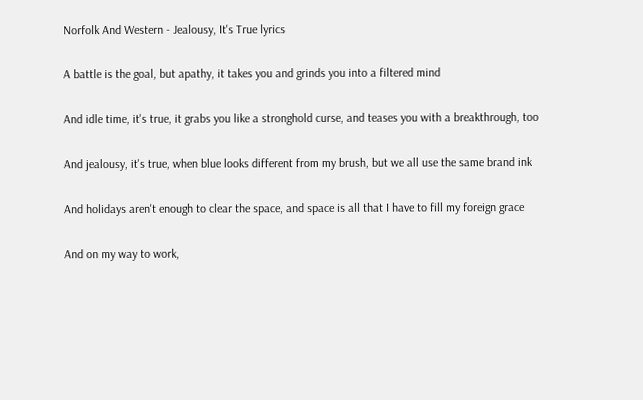Norfolk And Western - Jealousy, It's True lyrics

A battle is the goal, but apathy, it takes you and grinds you into a filtered mind

And idle time, it's true, it grabs you like a stronghold curse, and teases you with a breakthrough, too

And jealousy, it's true, when blue looks different from my brush, but we all use the same brand ink

And holidays aren't enough to clear the space, and space is all that I have to fill my foreign grace

And on my way to work,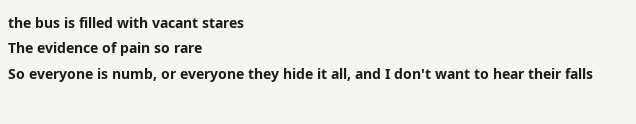the bus is filled with vacant stares
The evidence of pain so rare
So everyone is numb, or everyone they hide it all, and I don't want to hear their falls